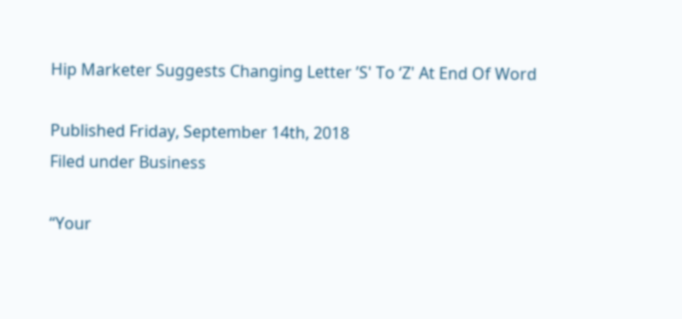Hip Marketer Suggests Changing Letter ’S' To ‘Z' At End Of Word

Published Friday, September 14th, 2018
Filed under Business

“Your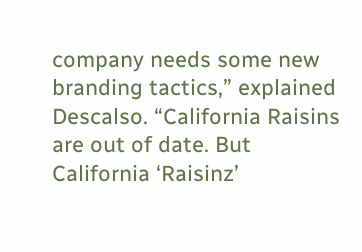company needs some new branding tactics,” explained Descalso. “California Raisins are out of date. But California ‘Raisinz’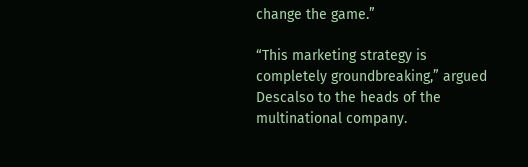change the game.”

“This marketing strategy is completely groundbreaking,” argued Descalso to the heads of the multinational company.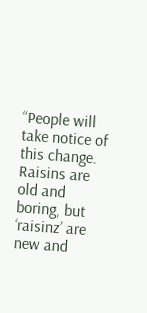“People will take notice of this change. Raisins are old and boring, but ‘raisinz’ are new and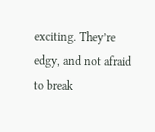exciting. They’re edgy, and not afraid to break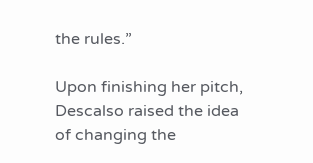the rules.”

Upon finishing her pitch, Descalso raised the idea of changing the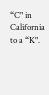“C" in California to a “K".